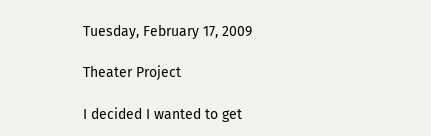Tuesday, February 17, 2009

Theater Project

I decided I wanted to get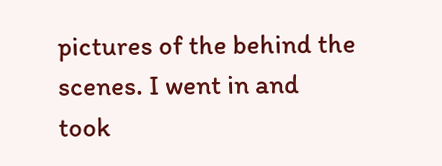pictures of the behind the scenes. I went in and took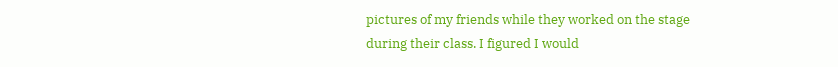pictures of my friends while they worked on the stage during their class. I figured I would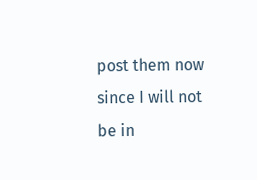post them now since I will not be in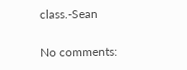class.-Sean

No comments: